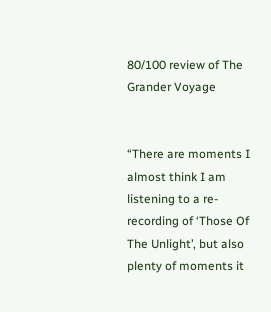80/100 review of The Grander Voyage


“There are moments I almost think I am listening to a re-recording of ‘Those Of The Unlight’, but also plenty of moments it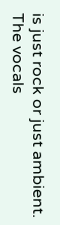is just rock or just ambient. The vocals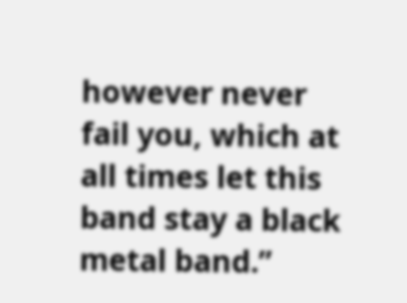however never fail you, which at all times let this band stay a black metal band.”